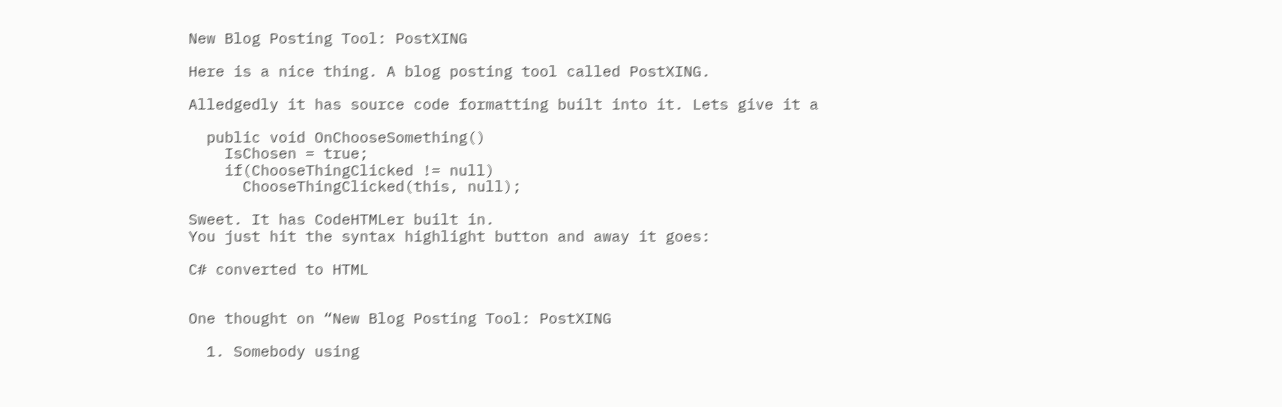New Blog Posting Tool: PostXING

Here is a nice thing. A blog posting tool called PostXING.

Alledgedly it has source code formatting built into it. Lets give it a

  public void OnChooseSomething()
    IsChosen = true;
    if(ChooseThingClicked != null)
      ChooseThingClicked(this, null);

Sweet. It has CodeHTMLer built in.
You just hit the syntax highlight button and away it goes:

C# converted to HTML


One thought on “New Blog Posting Tool: PostXING

  1. Somebody using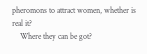pheromons to attract women, whether is real it?
    Where they can be got?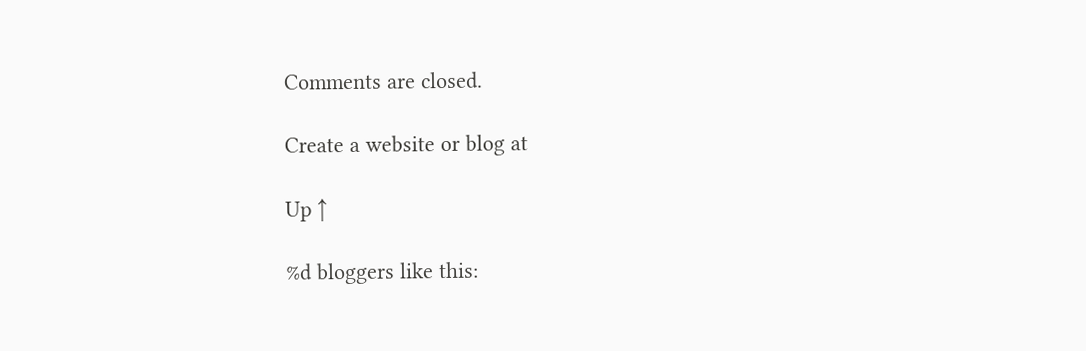Comments are closed.

Create a website or blog at

Up ↑

%d bloggers like this: